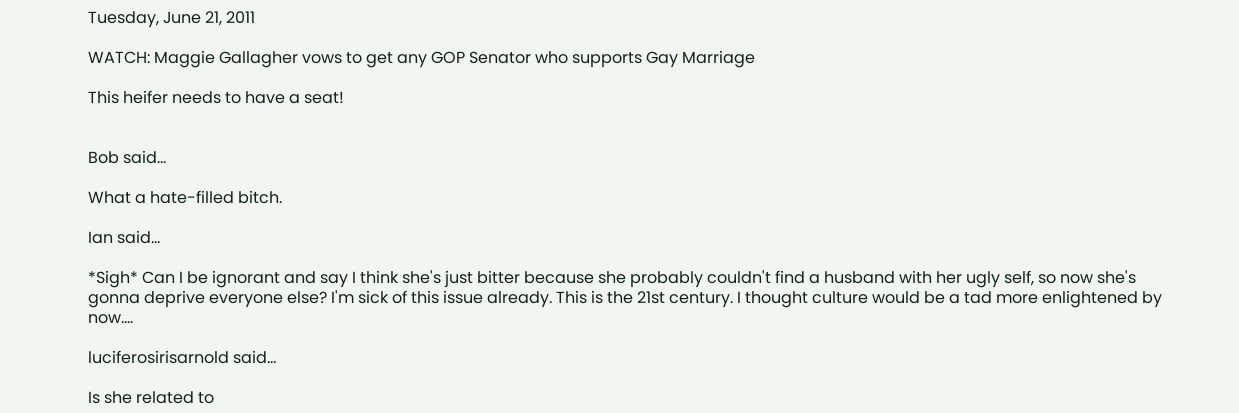Tuesday, June 21, 2011

WATCH: Maggie Gallagher vows to get any GOP Senator who supports Gay Marriage

This heifer needs to have a seat!


Bob said...

What a hate-filled bitch.

Ian said...

*Sigh* Can I be ignorant and say I think she's just bitter because she probably couldn't find a husband with her ugly self, so now she's gonna deprive everyone else? I'm sick of this issue already. This is the 21st century. I thought culture would be a tad more enlightened by now....

luciferosirisarnold said...

Is she related to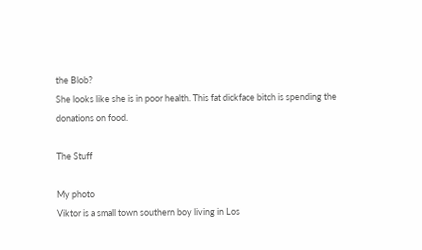the Blob?
She looks like she is in poor health. This fat dickface bitch is spending the donations on food.

The Stuff

My photo
Viktor is a small town southern boy living in Los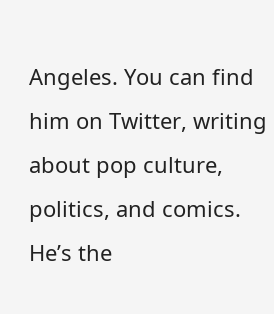Angeles. You can find him on Twitter, writing about pop culture, politics, and comics. He’s the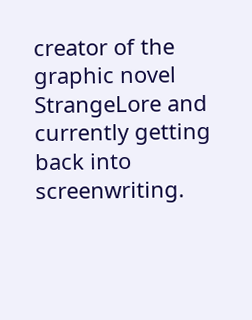creator of the graphic novel StrangeLore and currently getting back into screenwriting.